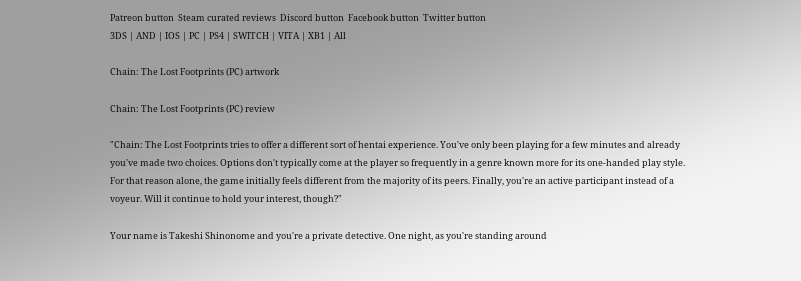Patreon button  Steam curated reviews  Discord button  Facebook button  Twitter button
3DS | AND | IOS | PC | PS4 | SWITCH | VITA | XB1 | All

Chain: The Lost Footprints (PC) artwork

Chain: The Lost Footprints (PC) review

"Chain: The Lost Footprints tries to offer a different sort of hentai experience. You've only been playing for a few minutes and already you've made two choices. Options don't typically come at the player so frequently in a genre known more for its one-handed play style. For that reason alone, the game initially feels different from the majority of its peers. Finally, you're an active participant instead of a voyeur. Will it continue to hold your interest, though?"

Your name is Takeshi Shinonome and you're a private detective. One night, as you're standing around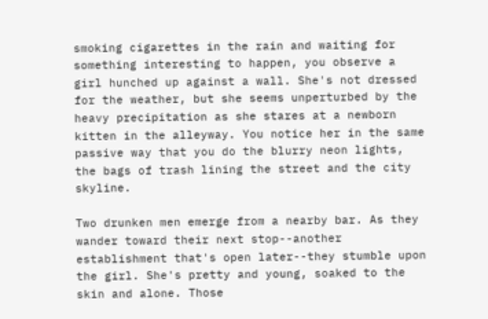smoking cigarettes in the rain and waiting for something interesting to happen, you observe a girl hunched up against a wall. She's not dressed for the weather, but she seems unperturbed by the heavy precipitation as she stares at a newborn kitten in the alleyway. You notice her in the same passive way that you do the blurry neon lights, the bags of trash lining the street and the city skyline.

Two drunken men emerge from a nearby bar. As they wander toward their next stop--another establishment that's open later--they stumble upon the girl. She's pretty and young, soaked to the skin and alone. Those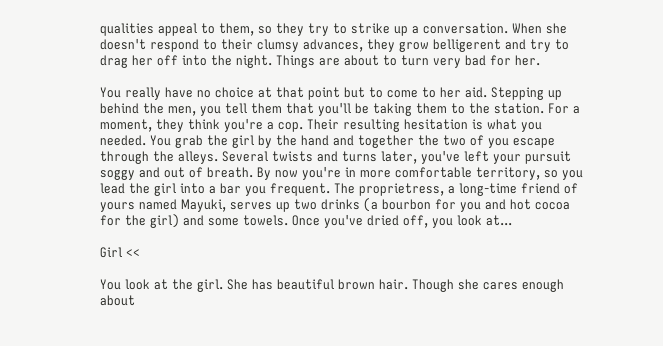qualities appeal to them, so they try to strike up a conversation. When she doesn't respond to their clumsy advances, they grow belligerent and try to drag her off into the night. Things are about to turn very bad for her.

You really have no choice at that point but to come to her aid. Stepping up behind the men, you tell them that you'll be taking them to the station. For a moment, they think you're a cop. Their resulting hesitation is what you needed. You grab the girl by the hand and together the two of you escape through the alleys. Several twists and turns later, you've left your pursuit soggy and out of breath. By now you're in more comfortable territory, so you lead the girl into a bar you frequent. The proprietress, a long-time friend of yours named Mayuki, serves up two drinks (a bourbon for you and hot cocoa for the girl) and some towels. Once you've dried off, you look at...

Girl <<

You look at the girl. She has beautiful brown hair. Though she cares enough about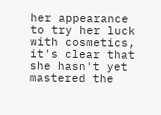her appearance to try her luck with cosmetics, it's clear that she hasn't yet mastered the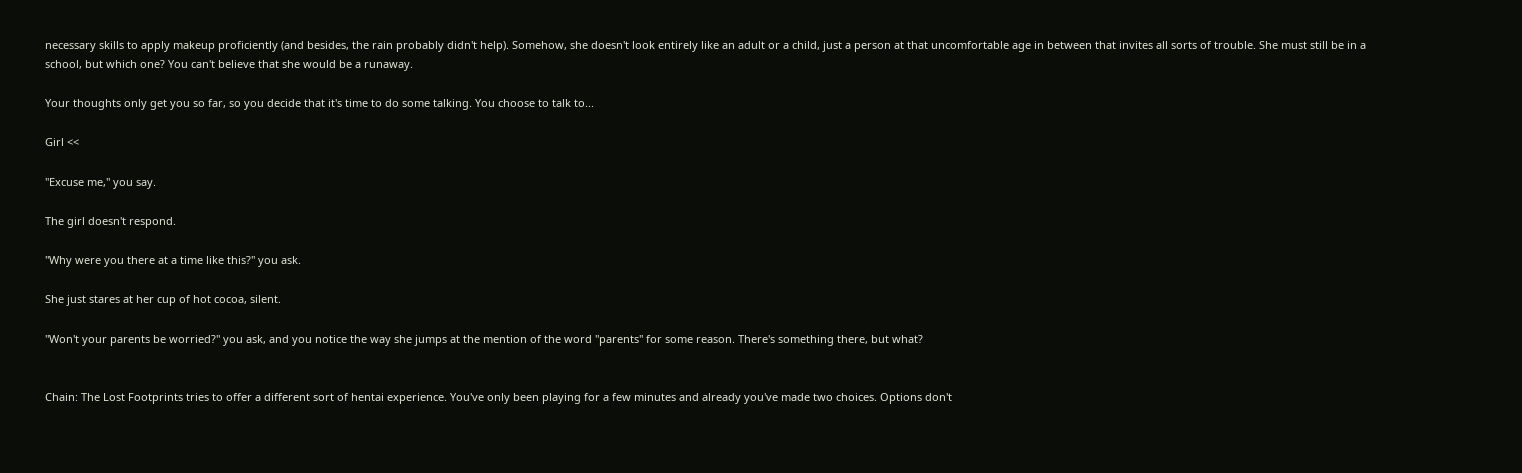necessary skills to apply makeup proficiently (and besides, the rain probably didn't help). Somehow, she doesn't look entirely like an adult or a child, just a person at that uncomfortable age in between that invites all sorts of trouble. She must still be in a school, but which one? You can't believe that she would be a runaway.

Your thoughts only get you so far, so you decide that it's time to do some talking. You choose to talk to...

Girl <<

"Excuse me," you say.

The girl doesn't respond.

"Why were you there at a time like this?" you ask.

She just stares at her cup of hot cocoa, silent.

"Won't your parents be worried?" you ask, and you notice the way she jumps at the mention of the word "parents" for some reason. There's something there, but what?


Chain: The Lost Footprints tries to offer a different sort of hentai experience. You've only been playing for a few minutes and already you've made two choices. Options don't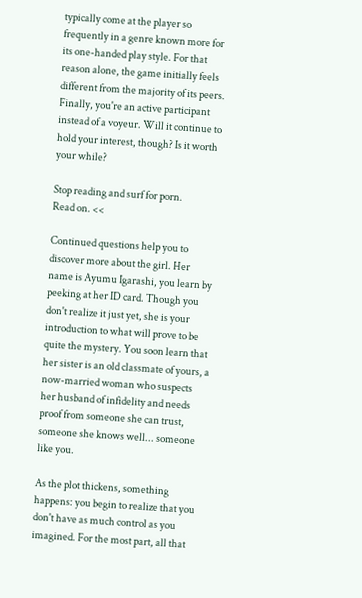typically come at the player so frequently in a genre known more for its one-handed play style. For that reason alone, the game initially feels different from the majority of its peers. Finally, you're an active participant instead of a voyeur. Will it continue to hold your interest, though? Is it worth your while?

Stop reading and surf for porn.
Read on. <<

Continued questions help you to discover more about the girl. Her name is Ayumu Igarashi, you learn by peeking at her ID card. Though you don't realize it just yet, she is your introduction to what will prove to be quite the mystery. You soon learn that her sister is an old classmate of yours, a now-married woman who suspects her husband of infidelity and needs proof from someone she can trust, someone she knows well... someone like you.

As the plot thickens, something happens: you begin to realize that you don't have as much control as you imagined. For the most part, all that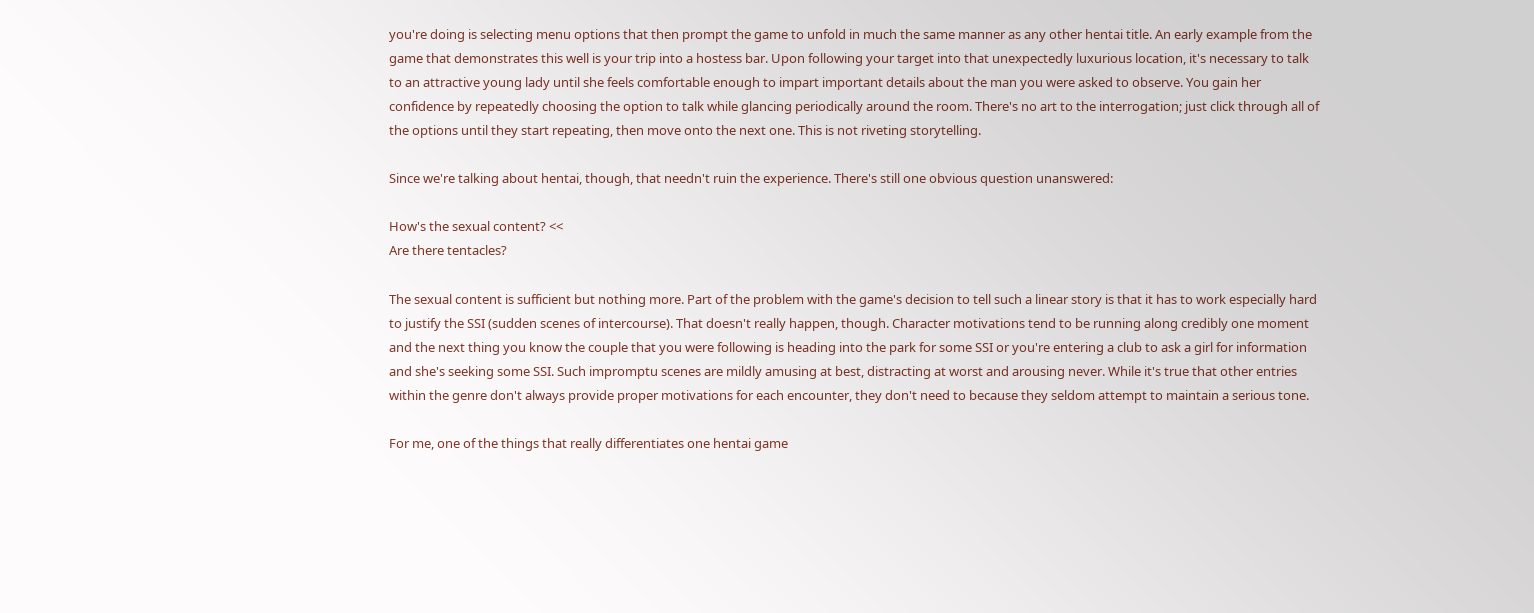you're doing is selecting menu options that then prompt the game to unfold in much the same manner as any other hentai title. An early example from the game that demonstrates this well is your trip into a hostess bar. Upon following your target into that unexpectedly luxurious location, it's necessary to talk to an attractive young lady until she feels comfortable enough to impart important details about the man you were asked to observe. You gain her confidence by repeatedly choosing the option to talk while glancing periodically around the room. There's no art to the interrogation; just click through all of the options until they start repeating, then move onto the next one. This is not riveting storytelling.

Since we're talking about hentai, though, that needn't ruin the experience. There's still one obvious question unanswered:

How's the sexual content? <<
Are there tentacles?

The sexual content is sufficient but nothing more. Part of the problem with the game's decision to tell such a linear story is that it has to work especially hard to justify the SSI (sudden scenes of intercourse). That doesn't really happen, though. Character motivations tend to be running along credibly one moment and the next thing you know the couple that you were following is heading into the park for some SSI or you're entering a club to ask a girl for information and she's seeking some SSI. Such impromptu scenes are mildly amusing at best, distracting at worst and arousing never. While it's true that other entries within the genre don't always provide proper motivations for each encounter, they don't need to because they seldom attempt to maintain a serious tone.

For me, one of the things that really differentiates one hentai game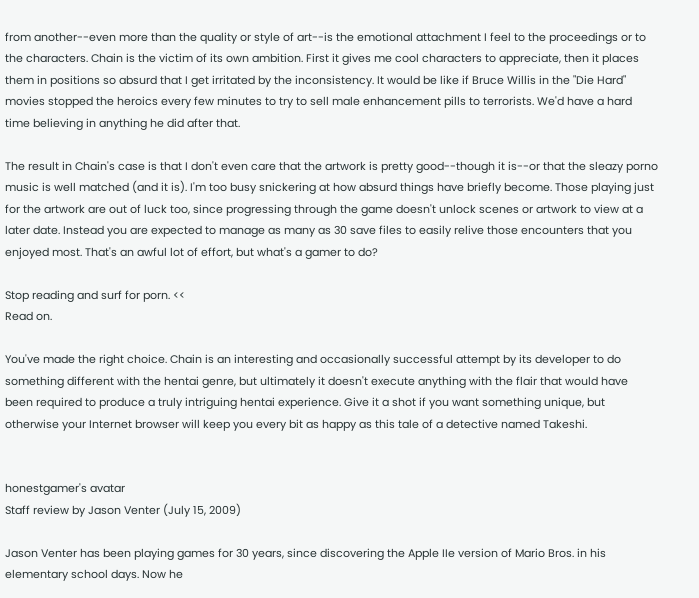from another--even more than the quality or style of art--is the emotional attachment I feel to the proceedings or to the characters. Chain is the victim of its own ambition. First it gives me cool characters to appreciate, then it places them in positions so absurd that I get irritated by the inconsistency. It would be like if Bruce Willis in the "Die Hard" movies stopped the heroics every few minutes to try to sell male enhancement pills to terrorists. We'd have a hard time believing in anything he did after that.

The result in Chain's case is that I don't even care that the artwork is pretty good--though it is--or that the sleazy porno music is well matched (and it is). I'm too busy snickering at how absurd things have briefly become. Those playing just for the artwork are out of luck too, since progressing through the game doesn't unlock scenes or artwork to view at a later date. Instead you are expected to manage as many as 30 save files to easily relive those encounters that you enjoyed most. That's an awful lot of effort, but what's a gamer to do?

Stop reading and surf for porn. <<
Read on.

You've made the right choice. Chain is an interesting and occasionally successful attempt by its developer to do something different with the hentai genre, but ultimately it doesn't execute anything with the flair that would have been required to produce a truly intriguing hentai experience. Give it a shot if you want something unique, but otherwise your Internet browser will keep you every bit as happy as this tale of a detective named Takeshi.


honestgamer's avatar
Staff review by Jason Venter (July 15, 2009)

Jason Venter has been playing games for 30 years, since discovering the Apple IIe version of Mario Bros. in his elementary school days. Now he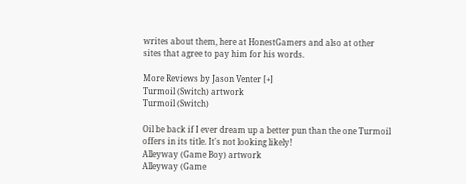writes about them, here at HonestGamers and also at other sites that agree to pay him for his words.

More Reviews by Jason Venter [+]
Turmoil (Switch) artwork
Turmoil (Switch)

Oil be back if I ever dream up a better pun than the one Turmoil offers in its title. It's not looking likely!
Alleyway (Game Boy) artwork
Alleyway (Game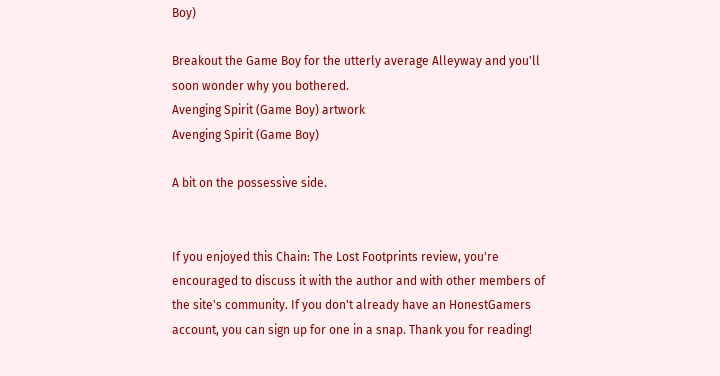Boy)

Breakout the Game Boy for the utterly average Alleyway and you'll soon wonder why you bothered.
Avenging Spirit (Game Boy) artwork
Avenging Spirit (Game Boy)

A bit on the possessive side.


If you enjoyed this Chain: The Lost Footprints review, you're encouraged to discuss it with the author and with other members of the site's community. If you don't already have an HonestGamers account, you can sign up for one in a snap. Thank you for reading!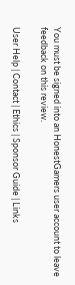You must be signed into an HonestGamers user account to leave feedback on this review.

User Help | Contact | Ethics | Sponsor Guide | Links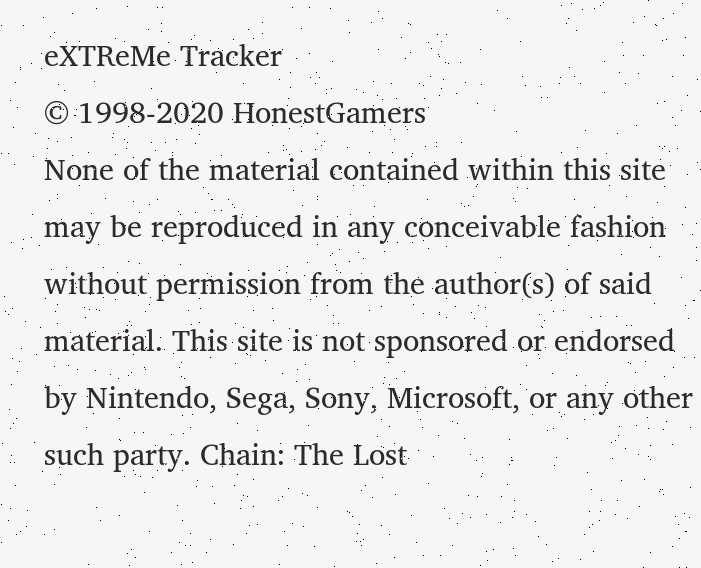eXTReMe Tracker
© 1998-2020 HonestGamers
None of the material contained within this site may be reproduced in any conceivable fashion without permission from the author(s) of said material. This site is not sponsored or endorsed by Nintendo, Sega, Sony, Microsoft, or any other such party. Chain: The Lost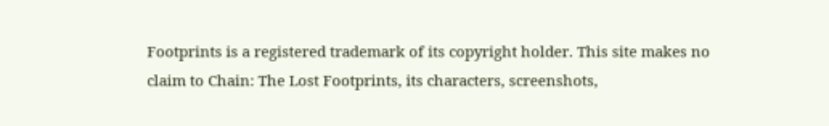Footprints is a registered trademark of its copyright holder. This site makes no claim to Chain: The Lost Footprints, its characters, screenshots,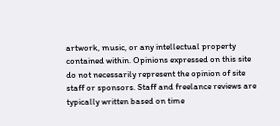artwork, music, or any intellectual property contained within. Opinions expressed on this site do not necessarily represent the opinion of site staff or sponsors. Staff and freelance reviews are typically written based on time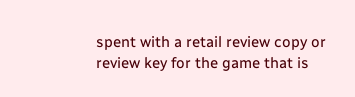spent with a retail review copy or review key for the game that is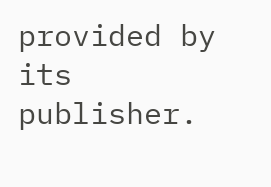provided by its publisher.